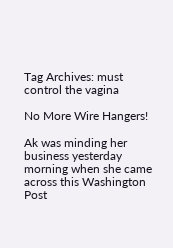Tag Archives: must control the vagina

No More Wire Hangers!

Ak was minding her business yesterday morning when she came across this Washington Post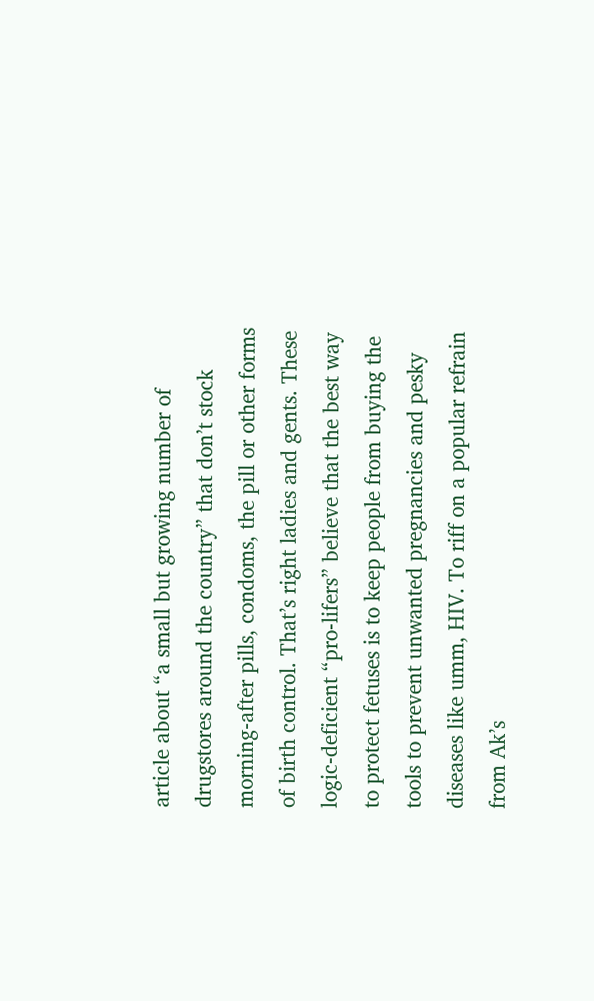article about “a small but growing number of drugstores around the country” that don’t stock morning-after pills, condoms, the pill or other forms of birth control. That’s right ladies and gents. These logic-deficient “pro-lifers” believe that the best way to protect fetuses is to keep people from buying the tools to prevent unwanted pregnancies and pesky diseases like umm, HIV. To riff on a popular refrain from Ak’s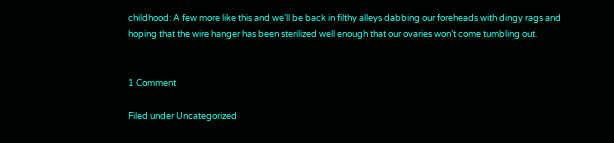childhood: A few more like this and we’ll be back in filthy alleys dabbing our foreheads with dingy rags and hoping that the wire hanger has been sterilized well enough that our ovaries won’t come tumbling out.


1 Comment

Filed under Uncategorized